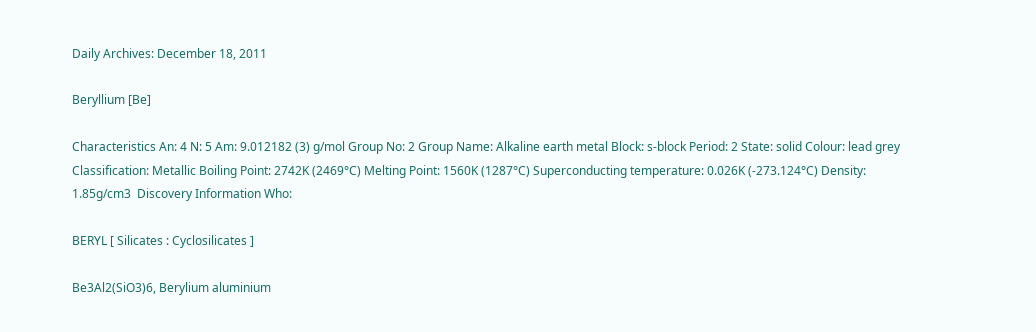Daily Archives: December 18, 2011

Beryllium [Be]

Characteristics An: 4 N: 5 Am: 9.012182 (3) g/mol Group No: 2 Group Name: Alkaline earth metal Block: s-block Period: 2 State: solid Colour: lead grey Classification: Metallic Boiling Point: 2742K (2469°C) Melting Point: 1560K (1287°C) Superconducting temperature: 0.026K (-273.124°C) Density: 1.85g/cm3  Discovery Information Who:

BERYL [ Silicates : Cyclosilicates ]

Be3Al2(SiO3)6, Berylium aluminium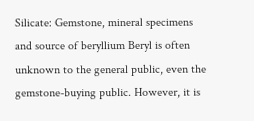Silicate: Gemstone, mineral specimens and source of beryllium Beryl is often unknown to the general public, even the gemstone-buying public. However, it is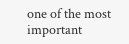one of the most important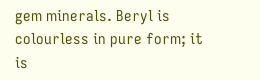gem minerals. Beryl is colourless in pure form; it is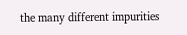the many different impurities